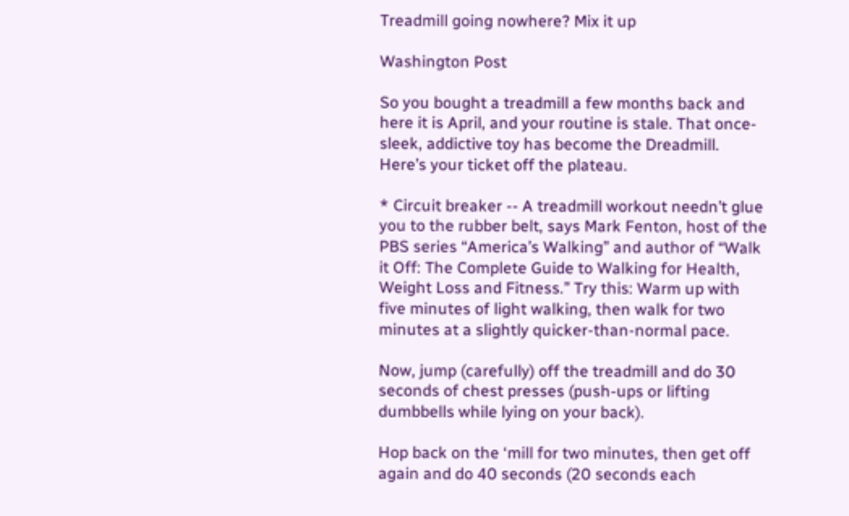Treadmill going nowhere? Mix it up

Washington Post

So you bought a treadmill a few months back and here it is April, and your routine is stale. That once-sleek, addictive toy has become the Dreadmill. Here’s your ticket off the plateau.

* Circuit breaker -- A treadmill workout needn’t glue you to the rubber belt, says Mark Fenton, host of the PBS series “America’s Walking” and author of “Walk it Off: The Complete Guide to Walking for Health, Weight Loss and Fitness.” Try this: Warm up with five minutes of light walking, then walk for two minutes at a slightly quicker-than-normal pace.

Now, jump (carefully) off the treadmill and do 30 seconds of chest presses (push-ups or lifting dumbbells while lying on your back).

Hop back on the ‘mill for two minutes, then get off again and do 40 seconds (20 seconds each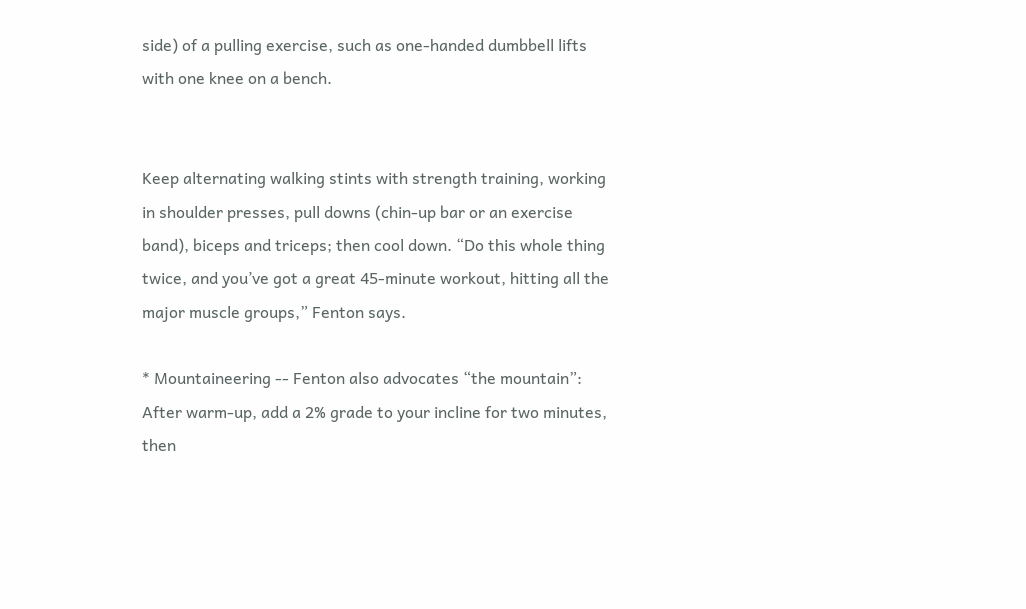side) of a pulling exercise, such as one-handed dumbbell lifts with one knee on a bench.


Keep alternating walking stints with strength training, working in shoulder presses, pull downs (chin-up bar or an exercise band), biceps and triceps; then cool down. “Do this whole thing twice, and you’ve got a great 45-minute workout, hitting all the major muscle groups,” Fenton says.

* Mountaineering -- Fenton also advocates “the mountain”: After warm-up, add a 2% grade to your incline for two minutes, then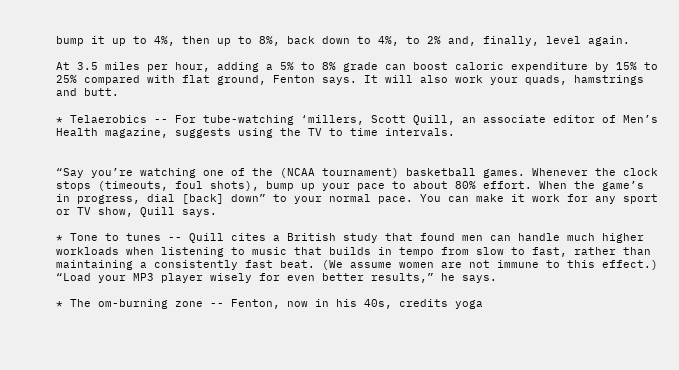bump it up to 4%, then up to 8%, back down to 4%, to 2% and, finally, level again.

At 3.5 miles per hour, adding a 5% to 8% grade can boost caloric expenditure by 15% to 25% compared with flat ground, Fenton says. It will also work your quads, hamstrings and butt.

* Telaerobics -- For tube-watching ‘millers, Scott Quill, an associate editor of Men’s Health magazine, suggests using the TV to time intervals.


“Say you’re watching one of the (NCAA tournament) basketball games. Whenever the clock stops (timeouts, foul shots), bump up your pace to about 80% effort. When the game’s in progress, dial [back] down” to your normal pace. You can make it work for any sport or TV show, Quill says.

* Tone to tunes -- Quill cites a British study that found men can handle much higher workloads when listening to music that builds in tempo from slow to fast, rather than maintaining a consistently fast beat. (We assume women are not immune to this effect.) “Load your MP3 player wisely for even better results,” he says.

* The om-burning zone -- Fenton, now in his 40s, credits yoga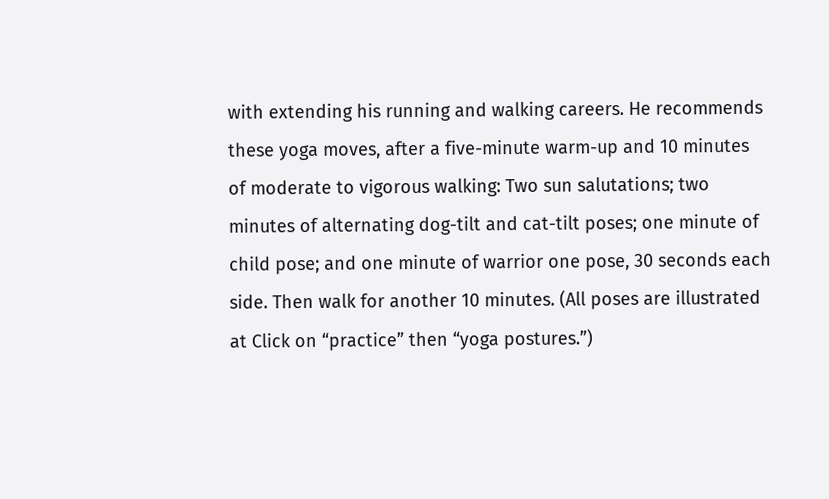with extending his running and walking careers. He recommends these yoga moves, after a five-minute warm-up and 10 minutes of moderate to vigorous walking: Two sun salutations; two minutes of alternating dog-tilt and cat-tilt poses; one minute of child pose; and one minute of warrior one pose, 30 seconds each side. Then walk for another 10 minutes. (All poses are illustrated at Click on “practice” then “yoga postures.”)